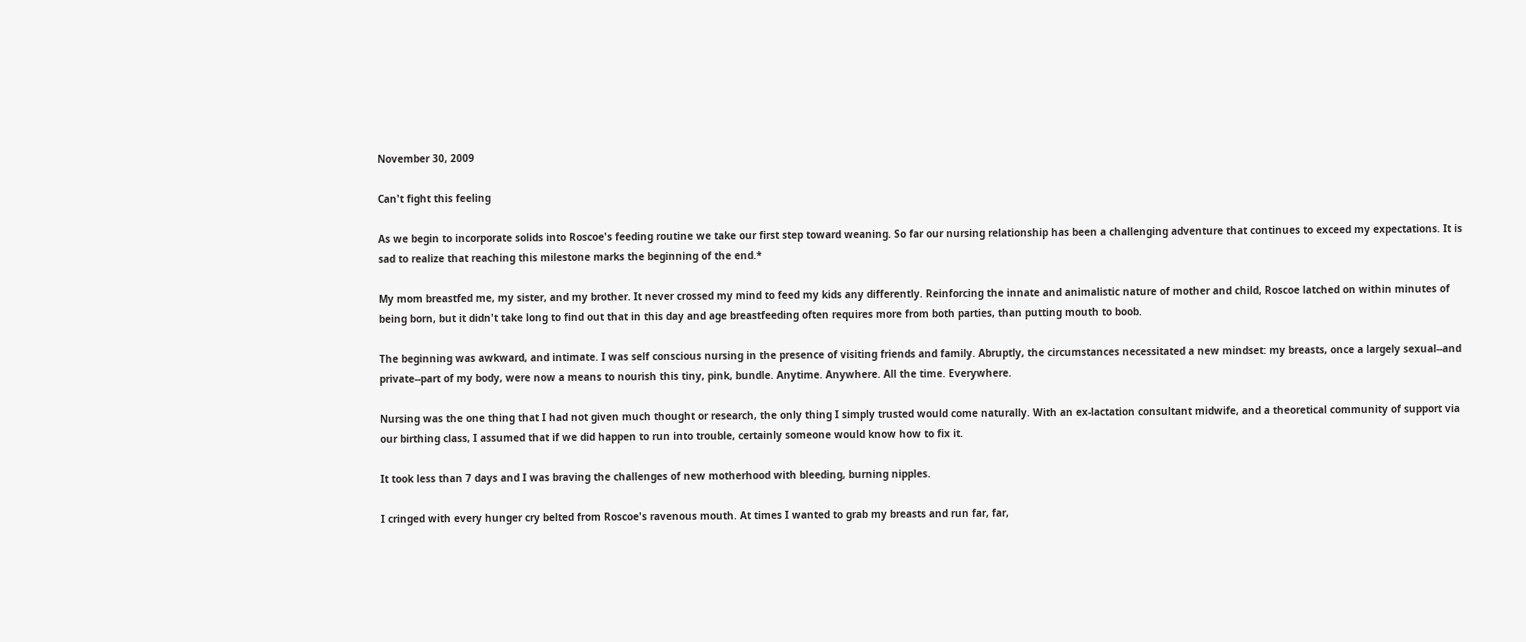November 30, 2009

Can't fight this feeling

As we begin to incorporate solids into Roscoe's feeding routine we take our first step toward weaning. So far our nursing relationship has been a challenging adventure that continues to exceed my expectations. It is sad to realize that reaching this milestone marks the beginning of the end.*

My mom breastfed me, my sister, and my brother. It never crossed my mind to feed my kids any differently. Reinforcing the innate and animalistic nature of mother and child, Roscoe latched on within minutes of being born, but it didn't take long to find out that in this day and age breastfeeding often requires more from both parties, than putting mouth to boob.

The beginning was awkward, and intimate. I was self conscious nursing in the presence of visiting friends and family. Abruptly, the circumstances necessitated a new mindset: my breasts, once a largely sexual--and private--part of my body, were now a means to nourish this tiny, pink, bundle. Anytime. Anywhere. All the time. Everywhere.

Nursing was the one thing that I had not given much thought or research, the only thing I simply trusted would come naturally. With an ex-lactation consultant midwife, and a theoretical community of support via our birthing class, I assumed that if we did happen to run into trouble, certainly someone would know how to fix it.

It took less than 7 days and I was braving the challenges of new motherhood with bleeding, burning nipples.

I cringed with every hunger cry belted from Roscoe's ravenous mouth. At times I wanted to grab my breasts and run far, far,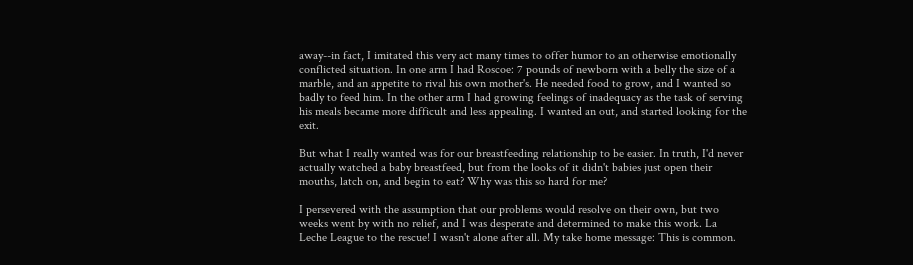away--in fact, I imitated this very act many times to offer humor to an otherwise emotionally conflicted situation. In one arm I had Roscoe: 7 pounds of newborn with a belly the size of a marble, and an appetite to rival his own mother's. He needed food to grow, and I wanted so badly to feed him. In the other arm I had growing feelings of inadequacy as the task of serving his meals became more difficult and less appealing. I wanted an out, and started looking for the exit.

But what I really wanted was for our breastfeeding relationship to be easier. In truth, I'd never actually watched a baby breastfeed, but from the looks of it didn't babies just open their mouths, latch on, and begin to eat? Why was this so hard for me?

I persevered with the assumption that our problems would resolve on their own, but two weeks went by with no relief, and I was desperate and determined to make this work. La Leche League to the rescue! I wasn't alone after all. My take home message: This is common.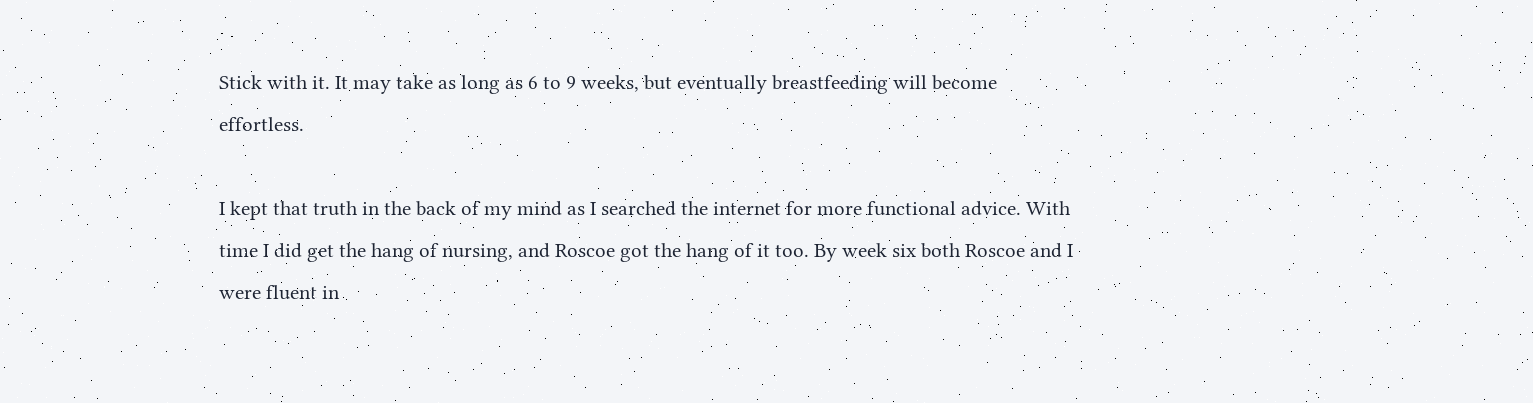Stick with it. It may take as long as 6 to 9 weeks, but eventually breastfeeding will become effortless.

I kept that truth in the back of my mind as I searched the internet for more functional advice. With time I did get the hang of nursing, and Roscoe got the hang of it too. By week six both Roscoe and I were fluent in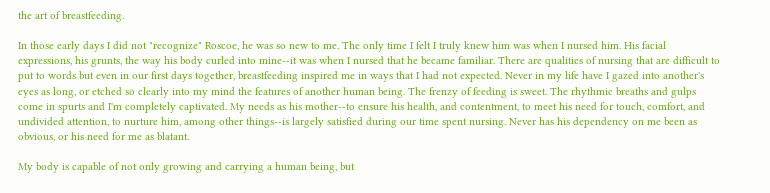the art of breastfeeding.

In those early days I did not "recognize" Roscoe, he was so new to me. The only time I felt I truly knew him was when I nursed him. His facial expressions, his grunts, the way his body curled into mine--it was when I nursed that he became familiar. There are qualities of nursing that are difficult to put to words but even in our first days together, breastfeeding inspired me in ways that I had not expected. Never in my life have I gazed into another's eyes as long, or etched so clearly into my mind the features of another human being. The frenzy of feeding is sweet. The rhythmic breaths and gulps come in spurts and I'm completely captivated. My needs as his mother--to ensure his health, and contentment, to meet his need for touch, comfort, and undivided attention, to nurture him, among other things--is largely satisfied during our time spent nursing. Never has his dependency on me been as obvious, or his need for me as blatant.

My body is capable of not only growing and carrying a human being, but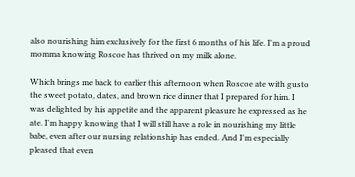also nourishing him exclusively for the first 6 months of his life. I'm a proud momma knowing Roscoe has thrived on my milk alone.

Which brings me back to earlier this afternoon when Roscoe ate with gusto the sweet potato, dates, and brown rice dinner that I prepared for him. I was delighted by his appetite and the apparent pleasure he expressed as he ate. I'm happy knowing that I will still have a role in nourishing my little babe, even after our nursing relationship has ended. And I'm especially pleased that even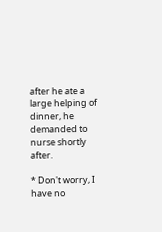after he ate a large helping of dinner, he demanded to nurse shortly after.

* Don't worry, I have no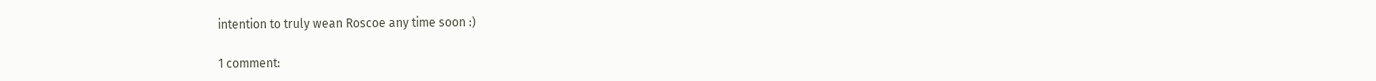intention to truly wean Roscoe any time soon :)

1 comment: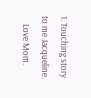1. Touching story to me Jacqueline.
    Love Mom.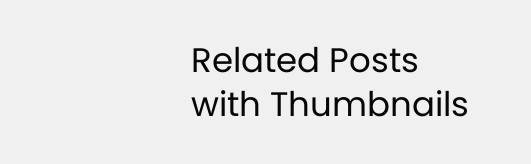Related Posts with Thumbnails